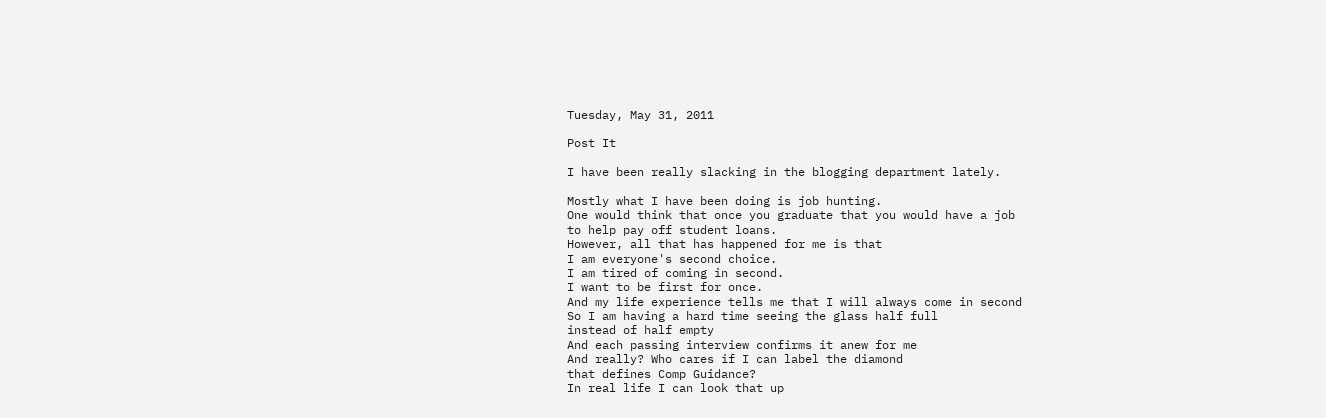Tuesday, May 31, 2011

Post It

I have been really slacking in the blogging department lately.

Mostly what I have been doing is job hunting.
One would think that once you graduate that you would have a job
to help pay off student loans.
However, all that has happened for me is that
I am everyone's second choice.
I am tired of coming in second.
I want to be first for once.
And my life experience tells me that I will always come in second
So I am having a hard time seeing the glass half full
instead of half empty
And each passing interview confirms it anew for me
And really? Who cares if I can label the diamond
that defines Comp Guidance?
In real life I can look that up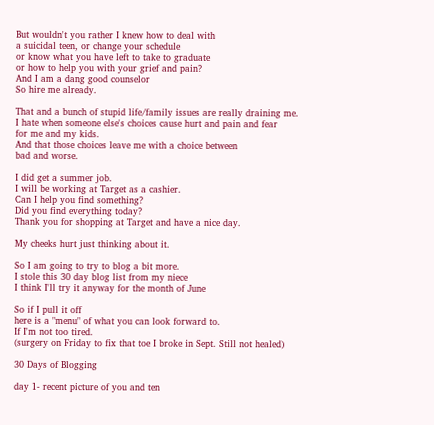But wouldn't you rather I knew how to deal with
a suicidal teen, or change your schedule
or know what you have left to take to graduate
or how to help you with your grief and pain?
And I am a dang good counselor
So hire me already.

That and a bunch of stupid life/family issues are really draining me.
I hate when someone else's choices cause hurt and pain and fear
for me and my kids.
And that those choices leave me with a choice between
bad and worse.

I did get a summer job.
I will be working at Target as a cashier.
Can I help you find something?
Did you find everything today?
Thank you for shopping at Target and have a nice day.

My cheeks hurt just thinking about it.

So I am going to try to blog a bit more.
I stole this 30 day blog list from my niece
I think I'll try it anyway for the month of June

So if I pull it off
here is a "menu" of what you can look forward to.
If I'm not too tired.
(surgery on Friday to fix that toe I broke in Sept. Still not healed)

30 Days of Blogging

day 1- recent picture of you and ten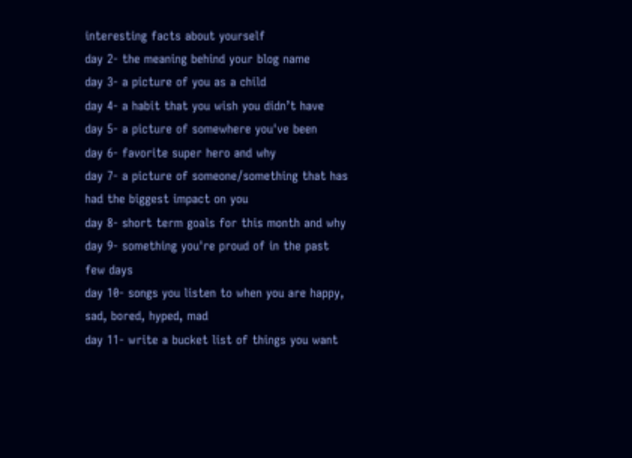interesting facts about yourself
day 2- the meaning behind your blog name
day 3- a picture of you as a child
day 4- a habit that you wish you didn’t have
day 5- a picture of somewhere you've been
day 6- favorite super hero and why
day 7- a picture of someone/something that has had the biggest impact on you
day 8- short term goals for this month and why
day 9- something you're proud of in the past few days
day 10- songs you listen to when you are happy, sad, bored, hyped, mad
day 11- write a bucket list of things you want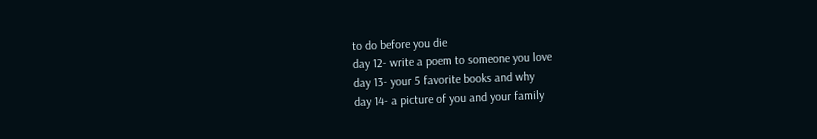to do before you die
day 12- write a poem to someone you love
day 13- your 5 favorite books and why
day 14- a picture of you and your family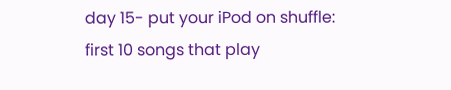day 15- put your iPod on shuffle: first 10 songs that play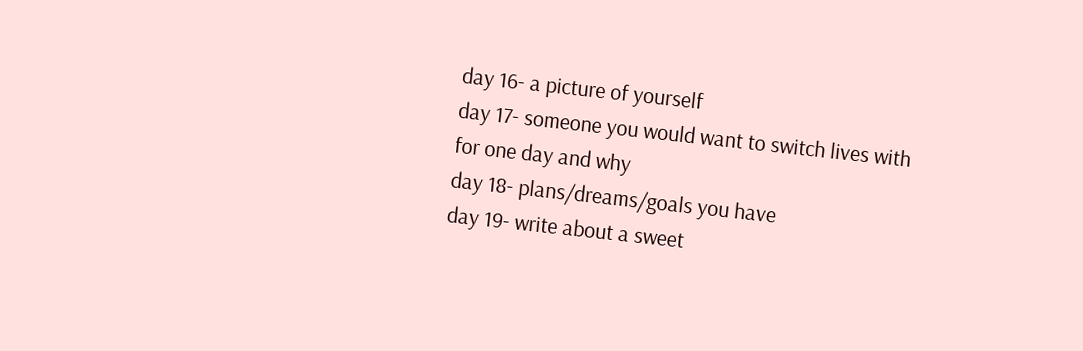day 16- a picture of yourself
day 17- someone you would want to switch lives with for one day and why
day 18- plans/dreams/goals you have
day 19- write about a sweet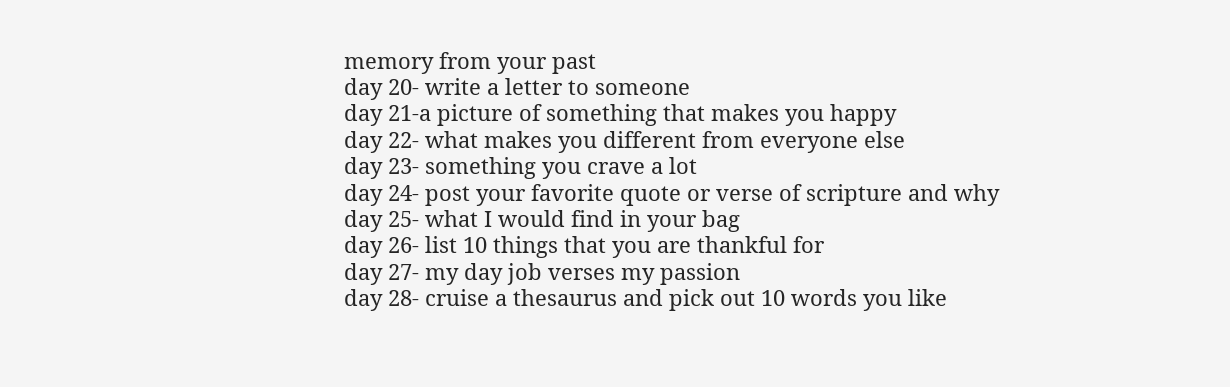memory from your past
day 20- write a letter to someone
day 21-a picture of something that makes you happy
day 22- what makes you different from everyone else
day 23- something you crave a lot
day 24- post your favorite quote or verse of scripture and why
day 25- what I would find in your bag
day 26- list 10 things that you are thankful for
day 27- my day job verses my passion
day 28- cruise a thesaurus and pick out 10 words you like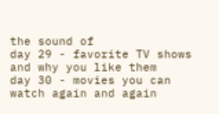the sound of
day 29 - favorite TV shows and why you like them
day 30 - movies you can watch again and again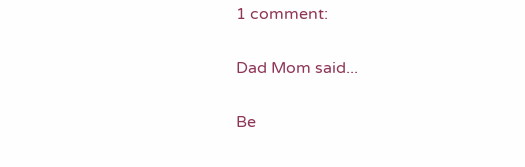1 comment:

Dad Mom said...

Be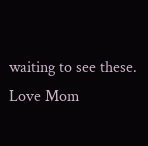waiting to see these. Love Mom